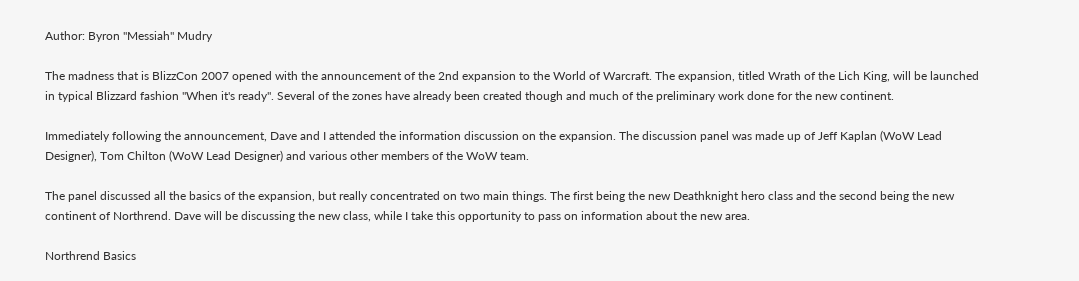Author: Byron "Messiah" Mudry

The madness that is BlizzCon 2007 opened with the announcement of the 2nd expansion to the World of Warcraft. The expansion, titled Wrath of the Lich King, will be launched in typical Blizzard fashion "When it's ready". Several of the zones have already been created though and much of the preliminary work done for the new continent.

Immediately following the announcement, Dave and I attended the information discussion on the expansion. The discussion panel was made up of Jeff Kaplan (WoW Lead Designer), Tom Chilton (WoW Lead Designer) and various other members of the WoW team.

The panel discussed all the basics of the expansion, but really concentrated on two main things. The first being the new Deathknight hero class and the second being the new continent of Northrend. Dave will be discussing the new class, while I take this opportunity to pass on information about the new area.

Northrend Basics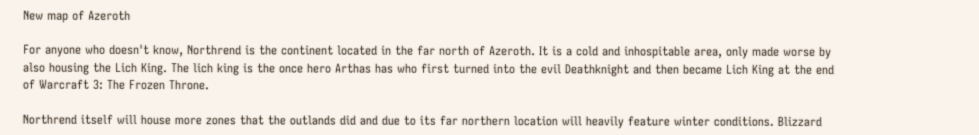New map of Azeroth

For anyone who doesn't know, Northrend is the continent located in the far north of Azeroth. It is a cold and inhospitable area, only made worse by also housing the Lich King. The lich king is the once hero Arthas has who first turned into the evil Deathknight and then became Lich King at the end of Warcraft 3: The Frozen Throne.

Northrend itself will house more zones that the outlands did and due to its far northern location will heavily feature winter conditions. Blizzard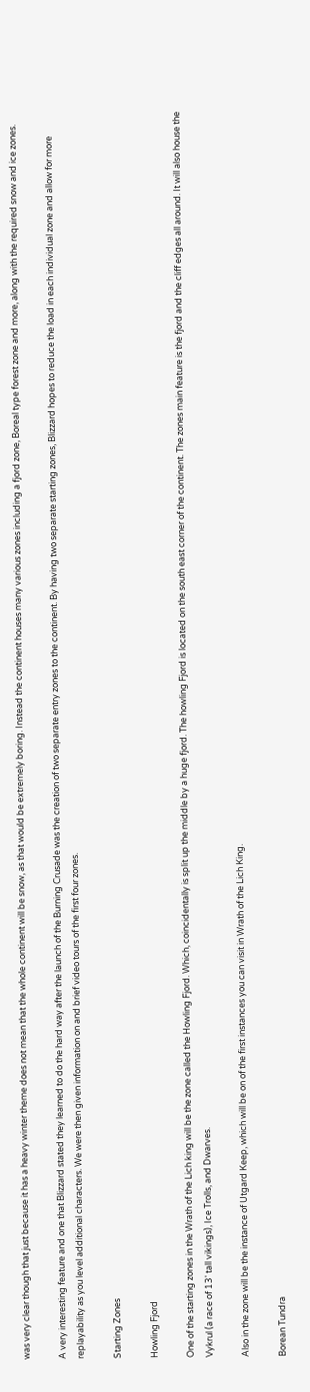was very clear though that just because it has a heavy winter theme does not mean that the whole continent will be snow, as that would be extremely boring. Instead the continent houses many various zones including a fjord zone, Boreal type forest zone and more, along with the required snow and ice zones.

A very interesting feature and one that Blizzard stated they learned to do the hard way after the launch of the Burning Crusade was the creation of two separate entry zones to the continent. By having two separate starting zones, Blizzard hopes to reduce the load in each individual zone and allow for more replayability as you level additional characters. We were then given information on and brief video tours of the first four zones.

Starting Zones

Howling Fjord

One of the starting zones in the Wrath of the Lich king will be the zone called the Howling Fjord. Which, coincidentally is split up the middle by a huge fjord. The howling Fjord is located on the south east corner of the continent. The zones main feature is the fjord and the cliff edges all around. It will also house the Vykrul (a race of 13' tall vikings), Ice Trolls, and Dwarves.

Also in the zone will be the instance of Utgard Keep, which will be on of the first instances you can visit in Wrath of the Lich King.

Borean Tundra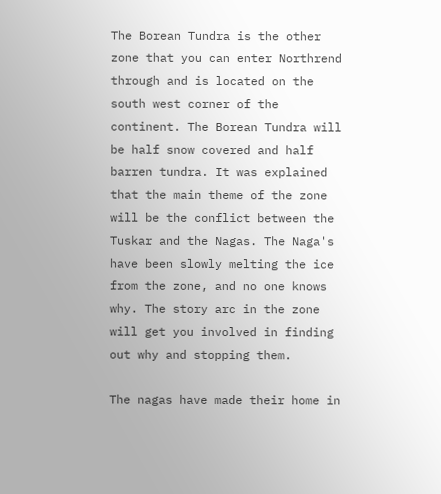The Borean Tundra is the other zone that you can enter Northrend through and is located on the south west corner of the continent. The Borean Tundra will be half snow covered and half barren tundra. It was explained that the main theme of the zone will be the conflict between the Tuskar and the Nagas. The Naga's have been slowly melting the ice from the zone, and no one knows why. The story arc in the zone will get you involved in finding out why and stopping them.

The nagas have made their home in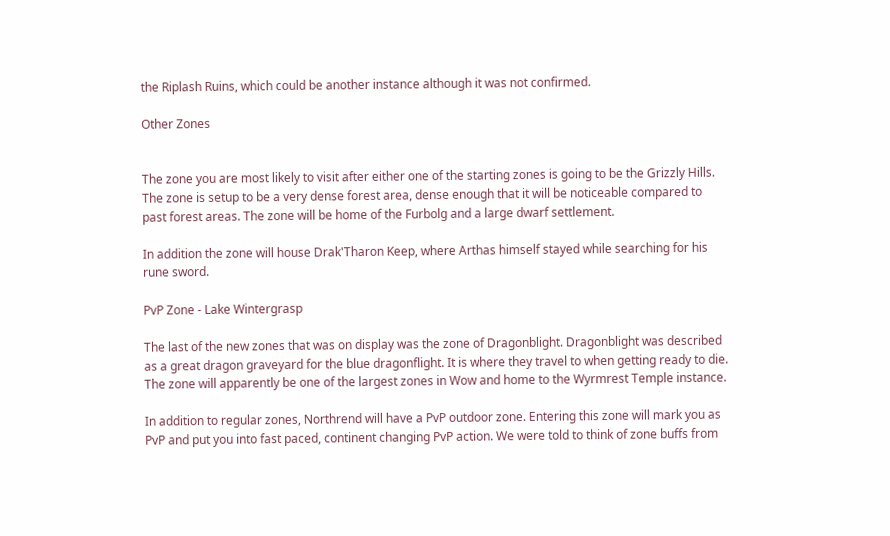the Riplash Ruins, which could be another instance although it was not confirmed.

Other Zones


The zone you are most likely to visit after either one of the starting zones is going to be the Grizzly Hills. The zone is setup to be a very dense forest area, dense enough that it will be noticeable compared to past forest areas. The zone will be home of the Furbolg and a large dwarf settlement.

In addition the zone will house Drak'Tharon Keep, where Arthas himself stayed while searching for his rune sword.

PvP Zone - Lake Wintergrasp

The last of the new zones that was on display was the zone of Dragonblight. Dragonblight was described as a great dragon graveyard for the blue dragonflight. It is where they travel to when getting ready to die. The zone will apparently be one of the largest zones in Wow and home to the Wyrmrest Temple instance.

In addition to regular zones, Northrend will have a PvP outdoor zone. Entering this zone will mark you as PvP and put you into fast paced, continent changing PvP action. We were told to think of zone buffs from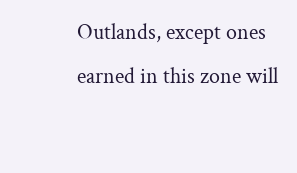Outlands, except ones earned in this zone will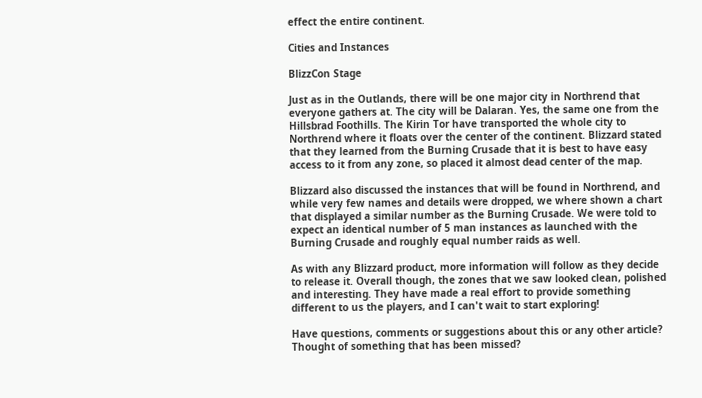effect the entire continent.

Cities and Instances

BlizzCon Stage

Just as in the Outlands, there will be one major city in Northrend that everyone gathers at. The city will be Dalaran. Yes, the same one from the Hillsbrad Foothills. The Kirin Tor have transported the whole city to Northrend where it floats over the center of the continent. Blizzard stated that they learned from the Burning Crusade that it is best to have easy access to it from any zone, so placed it almost dead center of the map.

Blizzard also discussed the instances that will be found in Northrend, and while very few names and details were dropped, we where shown a chart that displayed a similar number as the Burning Crusade. We were told to expect an identical number of 5 man instances as launched with the Burning Crusade and roughly equal number raids as well.

As with any Blizzard product, more information will follow as they decide to release it. Overall though, the zones that we saw looked clean, polished and interesting. They have made a real effort to provide something different to us the players, and I can't wait to start exploring!

Have questions, comments or suggestions about this or any other article? Thought of something that has been missed?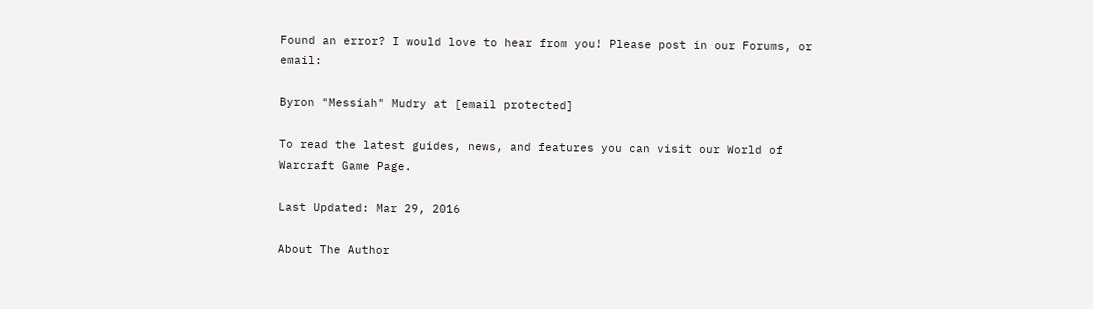Found an error? I would love to hear from you! Please post in our Forums, or email:

Byron "Messiah" Mudry at [email protected]

To read the latest guides, news, and features you can visit our World of Warcraft Game Page.

Last Updated: Mar 29, 2016

About The Author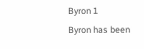Byron 1
Byron has been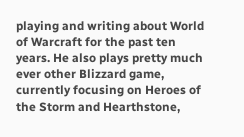playing and writing about World of Warcraft for the past ten years. He also plays pretty much ever other Blizzard game, currently focusing on Heroes of the Storm and Hearthstone,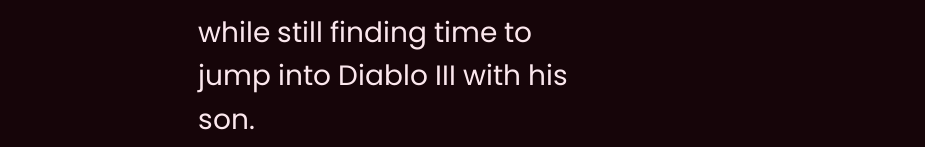while still finding time to jump into Diablo III with his son.